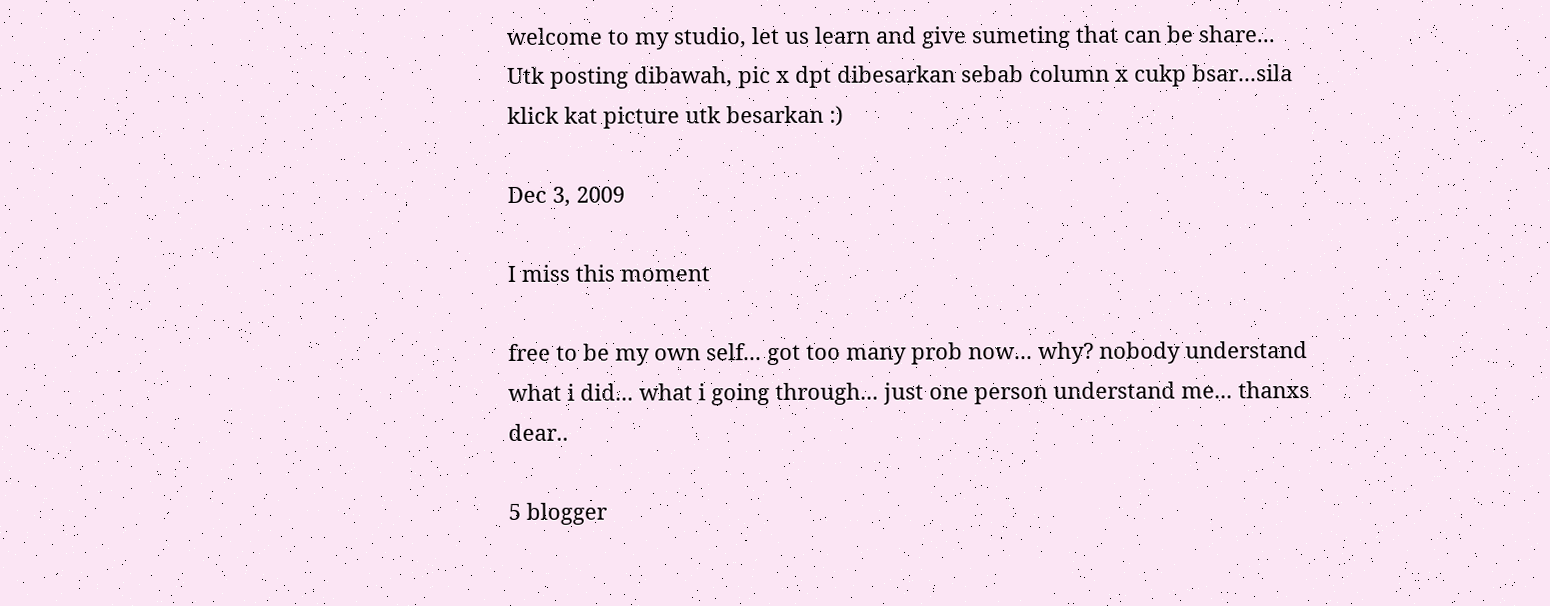welcome to my studio, let us learn and give sumeting that can be share...
Utk posting dibawah, pic x dpt dibesarkan sebab column x cukp bsar...sila klick kat picture utk besarkan :)

Dec 3, 2009

I miss this moment

free to be my own self... got too many prob now... why? nobody understand what i did... what i going through... just one person understand me... thanxs dear..

5 blogger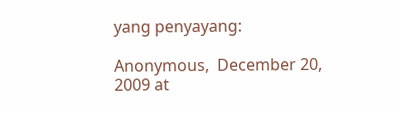yang penyayang:

Anonymous,  December 20, 2009 at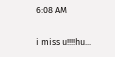6:08 AM

i miss u!!!!hu...